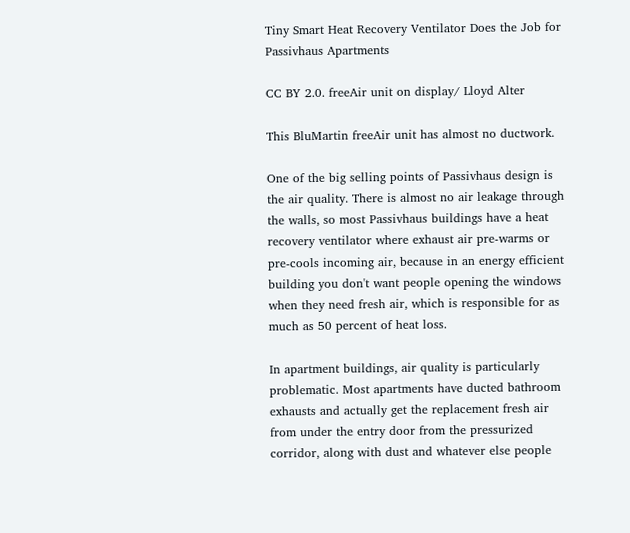Tiny Smart Heat Recovery Ventilator Does the Job for Passivhaus Apartments

CC BY 2.0. freeAir unit on display/ Lloyd Alter

This BluMartin freeAir unit has almost no ductwork.

One of the big selling points of Passivhaus design is the air quality. There is almost no air leakage through the walls, so most Passivhaus buildings have a heat recovery ventilator where exhaust air pre-warms or pre-cools incoming air, because in an energy efficient building you don't want people opening the windows when they need fresh air, which is responsible for as much as 50 percent of heat loss.

In apartment buildings, air quality is particularly problematic. Most apartments have ducted bathroom exhausts and actually get the replacement fresh air from under the entry door from the pressurized corridor, along with dust and whatever else people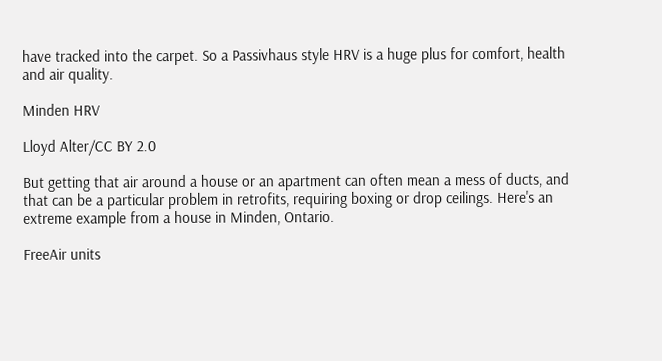have tracked into the carpet. So a Passivhaus style HRV is a huge plus for comfort, health and air quality.

Minden HRV

Lloyd Alter/CC BY 2.0

But getting that air around a house or an apartment can often mean a mess of ducts, and that can be a particular problem in retrofits, requiring boxing or drop ceilings. Here's an extreme example from a house in Minden, Ontario.

FreeAir units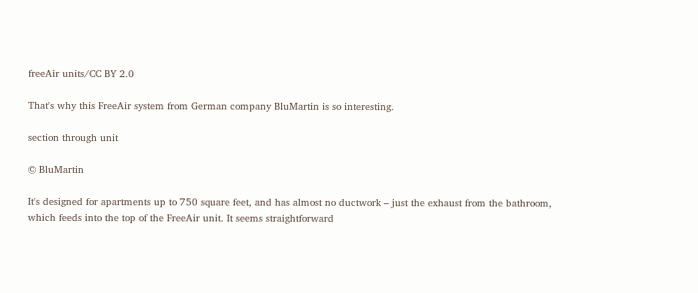freeAir units/CC BY 2.0

That's why this FreeAir system from German company BluMartin is so interesting.

section through unit

© BluMartin

It's designed for apartments up to 750 square feet, and has almost no ductwork – just the exhaust from the bathroom, which feeds into the top of the FreeAir unit. It seems straightforward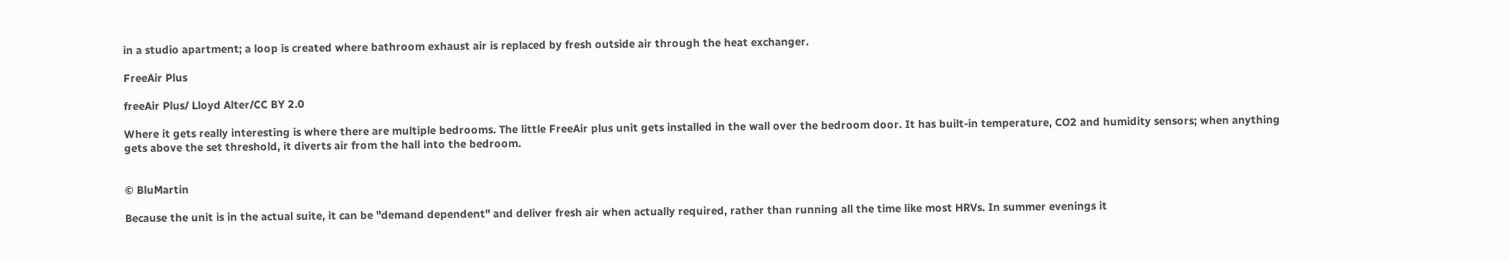in a studio apartment; a loop is created where bathroom exhaust air is replaced by fresh outside air through the heat exchanger.

FreeAir Plus

freeAir Plus/ Lloyd Alter/CC BY 2.0

Where it gets really interesting is where there are multiple bedrooms. The little FreeAir plus unit gets installed in the wall over the bedroom door. It has built-in temperature, CO2 and humidity sensors; when anything gets above the set threshold, it diverts air from the hall into the bedroom.


© BluMartin

Because the unit is in the actual suite, it can be "demand dependent" and deliver fresh air when actually required, rather than running all the time like most HRVs. In summer evenings it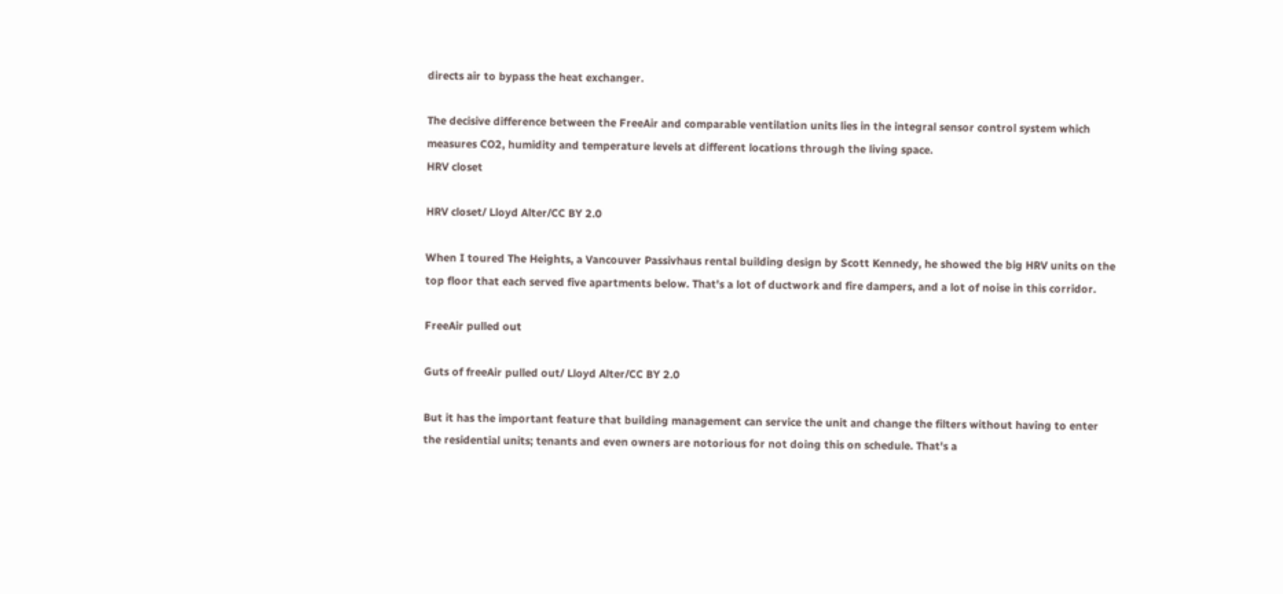directs air to bypass the heat exchanger.

The decisive difference between the FreeAir and comparable ventilation units lies in the integral sensor control system which measures CO2, humidity and temperature levels at different locations through the living space.
HRV closet

HRV closet/ Lloyd Alter/CC BY 2.0

When I toured The Heights, a Vancouver Passivhaus rental building design by Scott Kennedy, he showed the big HRV units on the top floor that each served five apartments below. That's a lot of ductwork and fire dampers, and a lot of noise in this corridor.

FreeAir pulled out

Guts of freeAir pulled out/ Lloyd Alter/CC BY 2.0

But it has the important feature that building management can service the unit and change the filters without having to enter the residential units; tenants and even owners are notorious for not doing this on schedule. That's a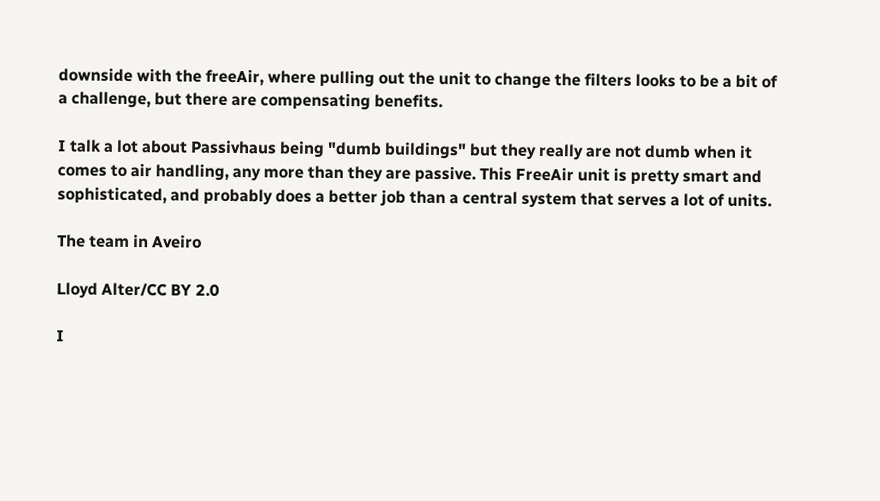downside with the freeAir, where pulling out the unit to change the filters looks to be a bit of a challenge, but there are compensating benefits.

I talk a lot about Passivhaus being "dumb buildings" but they really are not dumb when it comes to air handling, any more than they are passive. This FreeAir unit is pretty smart and sophisticated, and probably does a better job than a central system that serves a lot of units.

The team in Aveiro

Lloyd Alter/CC BY 2.0

I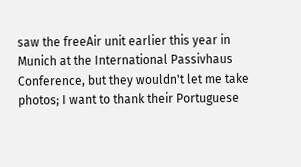saw the freeAir unit earlier this year in Munich at the International Passivhaus Conference, but they wouldn't let me take photos; I want to thank their Portuguese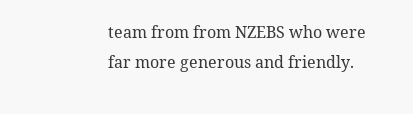team from from NZEBS who were far more generous and friendly.